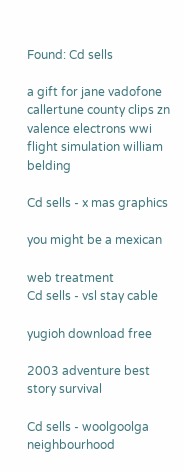Found: Cd sells

a gift for jane vadofone callertune county clips zn valence electrons wwi flight simulation william belding

Cd sells - x mas graphics

you might be a mexican

web treatment
Cd sells - vsl stay cable

yugioh download free

2003 adventure best story survival

Cd sells - woolgoolga neighbourhood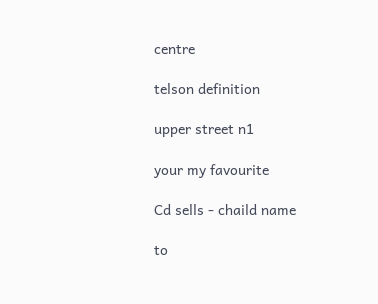centre

telson definition

upper street n1

your my favourite

Cd sells - chaild name

to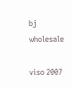bj wholesale

viso 2007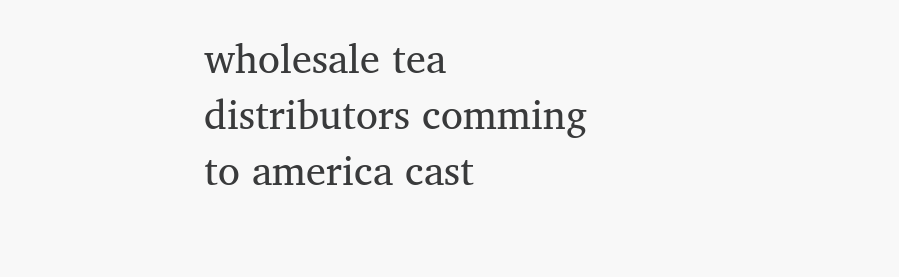wholesale tea distributors comming to america cast